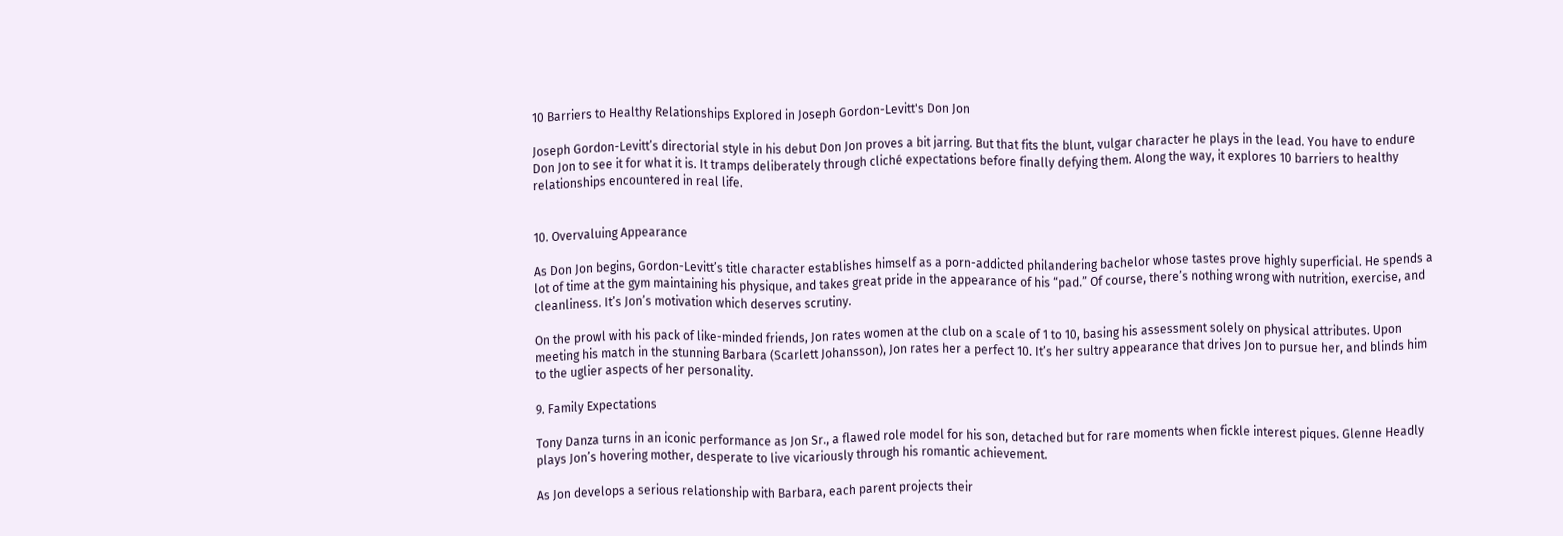10 Barriers to Healthy Relationships Explored in Joseph Gordon-Levitt's Don Jon

Joseph Gordon-Levitt’s directorial style in his debut Don Jon proves a bit jarring. But that fits the blunt, vulgar character he plays in the lead. You have to endure Don Jon to see it for what it is. It tramps deliberately through cliché expectations before finally defying them. Along the way, it explores 10 barriers to healthy relationships encountered in real life.


10. Overvaluing Appearance

As Don Jon begins, Gordon-Levitt’s title character establishes himself as a porn-addicted philandering bachelor whose tastes prove highly superficial. He spends a lot of time at the gym maintaining his physique, and takes great pride in the appearance of his “pad.” Of course, there’s nothing wrong with nutrition, exercise, and cleanliness. It’s Jon’s motivation which deserves scrutiny.

On the prowl with his pack of like-minded friends, Jon rates women at the club on a scale of 1 to 10, basing his assessment solely on physical attributes. Upon meeting his match in the stunning Barbara (Scarlett Johansson), Jon rates her a perfect 10. It’s her sultry appearance that drives Jon to pursue her, and blinds him to the uglier aspects of her personality.

9. Family Expectations

Tony Danza turns in an iconic performance as Jon Sr., a flawed role model for his son, detached but for rare moments when fickle interest piques. Glenne Headly plays Jon’s hovering mother, desperate to live vicariously through his romantic achievement.

As Jon develops a serious relationship with Barbara, each parent projects their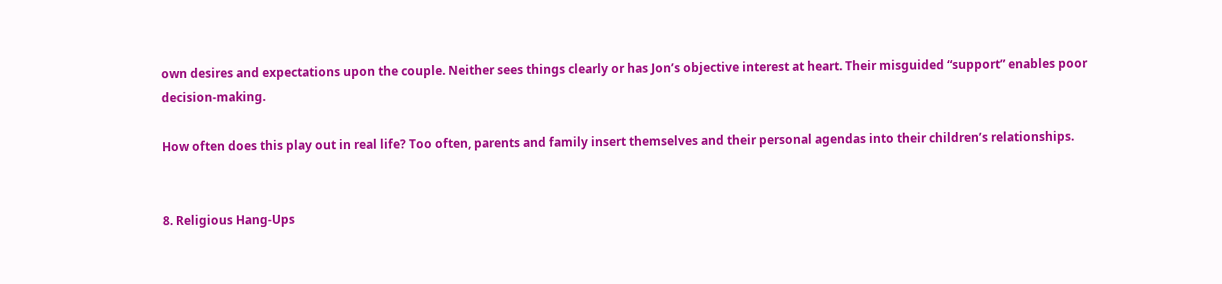own desires and expectations upon the couple. Neither sees things clearly or has Jon’s objective interest at heart. Their misguided “support” enables poor decision-making.

How often does this play out in real life? Too often, parents and family insert themselves and their personal agendas into their children’s relationships.


8. Religious Hang-Ups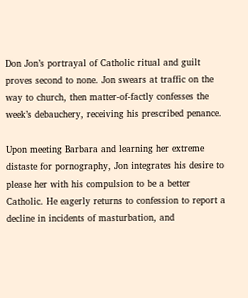Don Jon’s portrayal of Catholic ritual and guilt proves second to none. Jon swears at traffic on the way to church, then matter-of-factly confesses the week’s debauchery, receiving his prescribed penance.

Upon meeting Barbara and learning her extreme distaste for pornography, Jon integrates his desire to please her with his compulsion to be a better Catholic. He eagerly returns to confession to report a decline in incidents of masturbation, and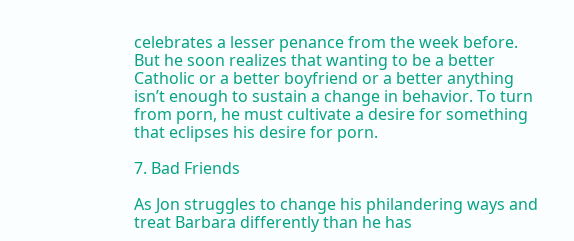celebrates a lesser penance from the week before. But he soon realizes that wanting to be a better Catholic or a better boyfriend or a better anything isn’t enough to sustain a change in behavior. To turn from porn, he must cultivate a desire for something that eclipses his desire for porn.

7. Bad Friends

As Jon struggles to change his philandering ways and treat Barbara differently than he has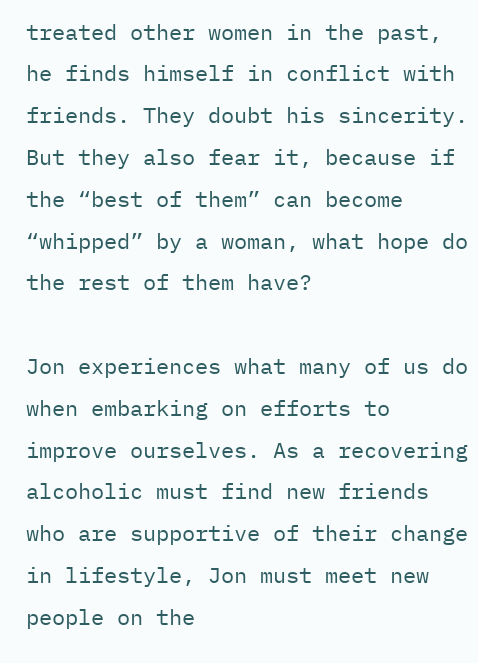treated other women in the past, he finds himself in conflict with friends. They doubt his sincerity. But they also fear it, because if the “best of them” can become “whipped” by a woman, what hope do the rest of them have?

Jon experiences what many of us do when embarking on efforts to improve ourselves. As a recovering alcoholic must find new friends who are supportive of their change in lifestyle, Jon must meet new people on the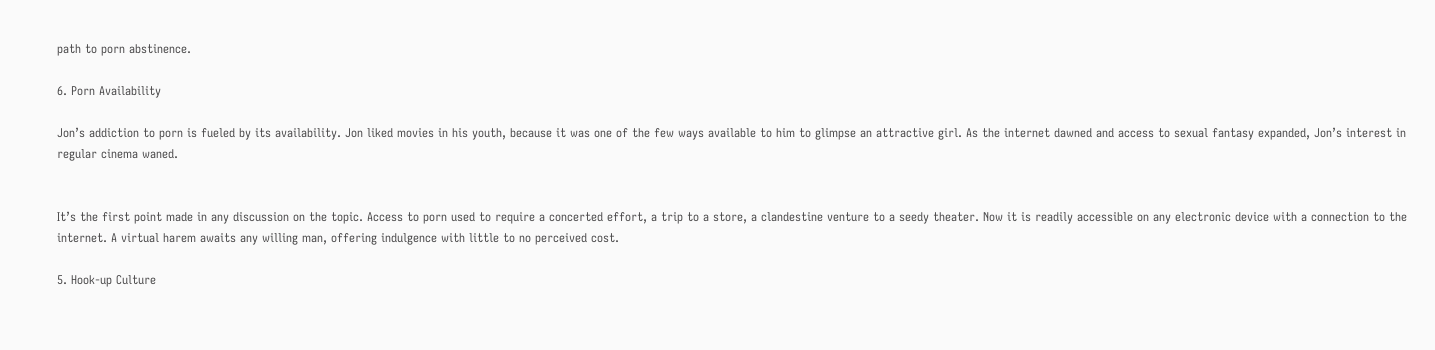path to porn abstinence.

6. Porn Availability

Jon’s addiction to porn is fueled by its availability. Jon liked movies in his youth, because it was one of the few ways available to him to glimpse an attractive girl. As the internet dawned and access to sexual fantasy expanded, Jon’s interest in regular cinema waned.


It’s the first point made in any discussion on the topic. Access to porn used to require a concerted effort, a trip to a store, a clandestine venture to a seedy theater. Now it is readily accessible on any electronic device with a connection to the internet. A virtual harem awaits any willing man, offering indulgence with little to no perceived cost.

5. Hook-up Culture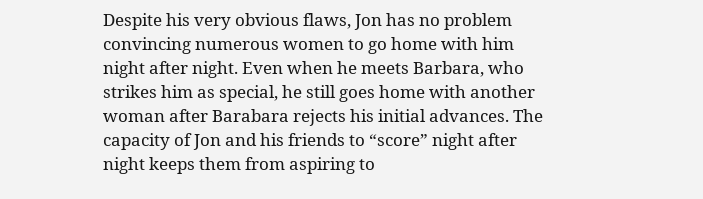Despite his very obvious flaws, Jon has no problem convincing numerous women to go home with him night after night. Even when he meets Barbara, who strikes him as special, he still goes home with another woman after Barabara rejects his initial advances. The capacity of Jon and his friends to “score” night after night keeps them from aspiring to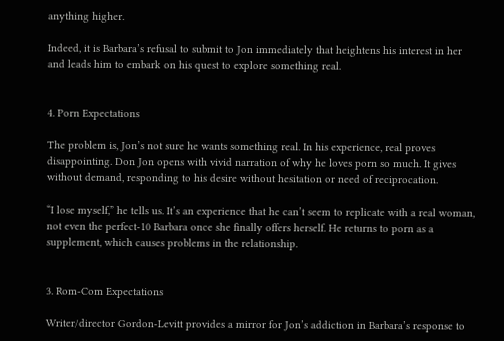anything higher.

Indeed, it is Barbara’s refusal to submit to Jon immediately that heightens his interest in her and leads him to embark on his quest to explore something real.


4. Porn Expectations

The problem is, Jon’s not sure he wants something real. In his experience, real proves disappointing. Don Jon opens with vivid narration of why he loves porn so much. It gives without demand, responding to his desire without hesitation or need of reciprocation.

“I lose myself,” he tells us. It’s an experience that he can’t seem to replicate with a real woman, not even the perfect-10 Barbara once she finally offers herself. He returns to porn as a supplement, which causes problems in the relationship.


3. Rom-Com Expectations

Writer/director Gordon-Levitt provides a mirror for Jon’s addiction in Barbara’s response to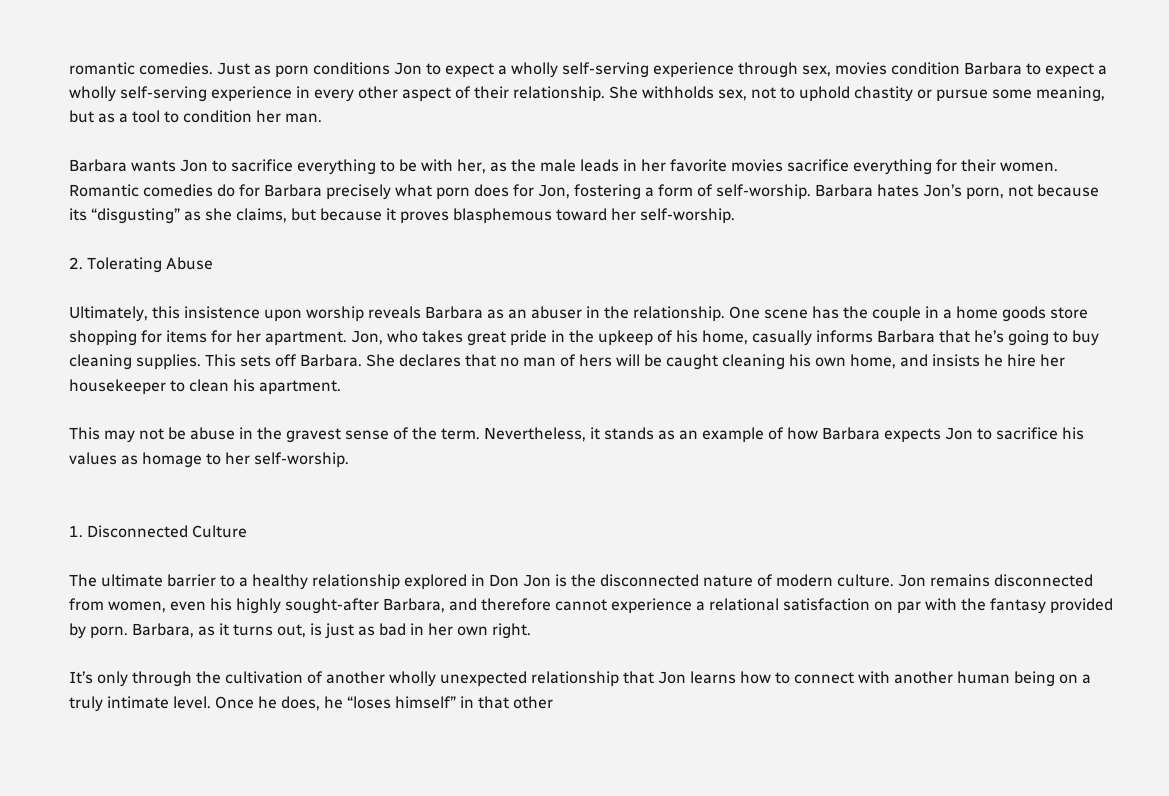romantic comedies. Just as porn conditions Jon to expect a wholly self-serving experience through sex, movies condition Barbara to expect a wholly self-serving experience in every other aspect of their relationship. She withholds sex, not to uphold chastity or pursue some meaning, but as a tool to condition her man.

Barbara wants Jon to sacrifice everything to be with her, as the male leads in her favorite movies sacrifice everything for their women. Romantic comedies do for Barbara precisely what porn does for Jon, fostering a form of self-worship. Barbara hates Jon’s porn, not because its “disgusting” as she claims, but because it proves blasphemous toward her self-worship.

2. Tolerating Abuse

Ultimately, this insistence upon worship reveals Barbara as an abuser in the relationship. One scene has the couple in a home goods store shopping for items for her apartment. Jon, who takes great pride in the upkeep of his home, casually informs Barbara that he’s going to buy cleaning supplies. This sets off Barbara. She declares that no man of hers will be caught cleaning his own home, and insists he hire her housekeeper to clean his apartment.

This may not be abuse in the gravest sense of the term. Nevertheless, it stands as an example of how Barbara expects Jon to sacrifice his values as homage to her self-worship.


1. Disconnected Culture

The ultimate barrier to a healthy relationship explored in Don Jon is the disconnected nature of modern culture. Jon remains disconnected from women, even his highly sought-after Barbara, and therefore cannot experience a relational satisfaction on par with the fantasy provided by porn. Barbara, as it turns out, is just as bad in her own right.

It’s only through the cultivation of another wholly unexpected relationship that Jon learns how to connect with another human being on a truly intimate level. Once he does, he “loses himself” in that other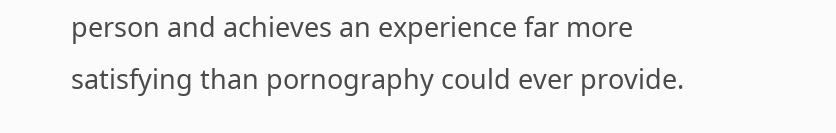person and achieves an experience far more satisfying than pornography could ever provide.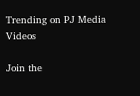Trending on PJ Media Videos

Join the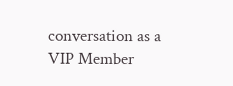conversation as a VIP Member